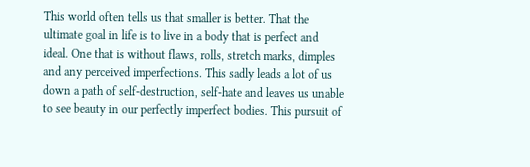This world often tells us that smaller is better. That the ultimate goal in life is to live in a body that is perfect and ideal. One that is without flaws, rolls, stretch marks, dimples and any perceived imperfections. This sadly leads a lot of us down a path of self-destruction, self-hate and leaves us unable to see beauty in our perfectly imperfect bodies. This pursuit of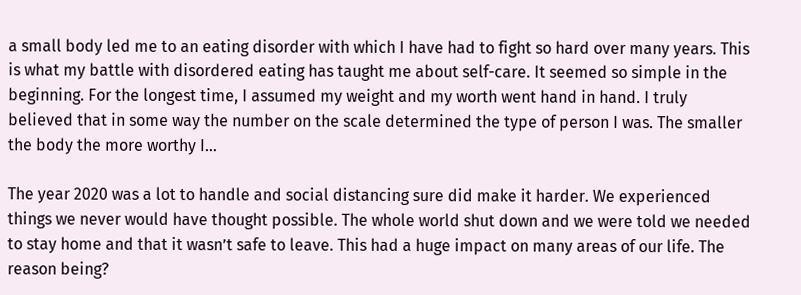a small body led me to an eating disorder with which I have had to fight so hard over many years. This is what my battle with disordered eating has taught me about self-care. It seemed so simple in the beginning. For the longest time, I assumed my weight and my worth went hand in hand. I truly believed that in some way the number on the scale determined the type of person I was. The smaller the body the more worthy I…

The year 2020 was a lot to handle and social distancing sure did make it harder. We experienced things we never would have thought possible. The whole world shut down and we were told we needed to stay home and that it wasn’t safe to leave. This had a huge impact on many areas of our life. The reason being?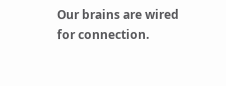Our brains are wired for connection.